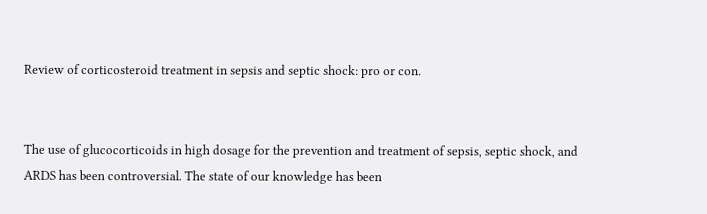Review of corticosteroid treatment in sepsis and septic shock: pro or con.


The use of glucocorticoids in high dosage for the prevention and treatment of sepsis, septic shock, and ARDS has been controversial. The state of our knowledge has been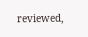reviewed,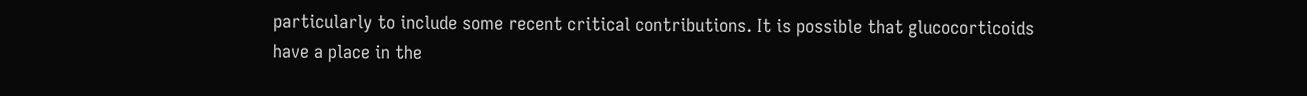particularly to include some recent critical contributions. It is possible that glucocorticoids have a place in the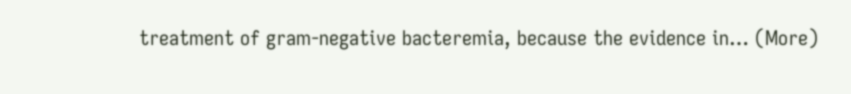treatment of gram-negative bacteremia, because the evidence in… (More)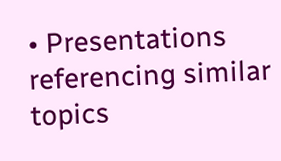• Presentations referencing similar topics